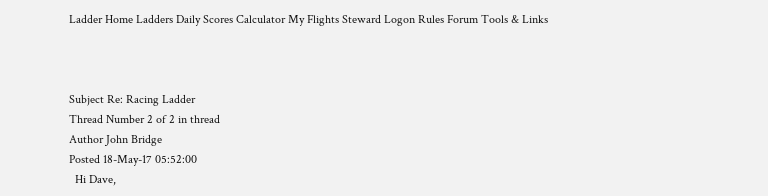Ladder Home Ladders Daily Scores Calculator My Flights Steward Logon Rules Forum Tools & Links



Subject Re: Racing Ladder
Thread Number 2 of 2 in thread
Author John Bridge
Posted 18-May-17 05:52:00
  Hi Dave,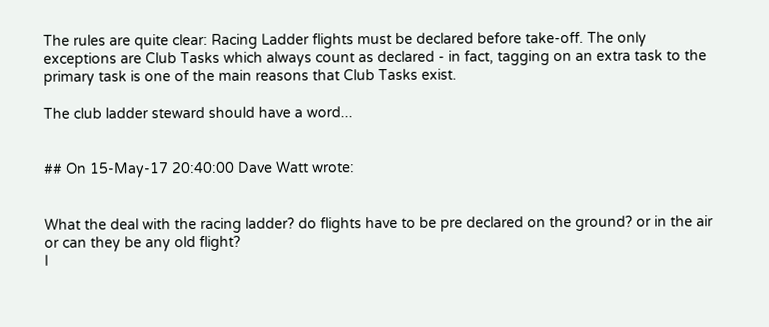The rules are quite clear: Racing Ladder flights must be declared before take-off. The only exceptions are Club Tasks which always count as declared - in fact, tagging on an extra task to the primary task is one of the main reasons that Club Tasks exist.

The club ladder steward should have a word...


## On 15-May-17 20:40:00 Dave Watt wrote:


What the deal with the racing ladder? do flights have to be pre declared on the ground? or in the air or can they be any old flight?
I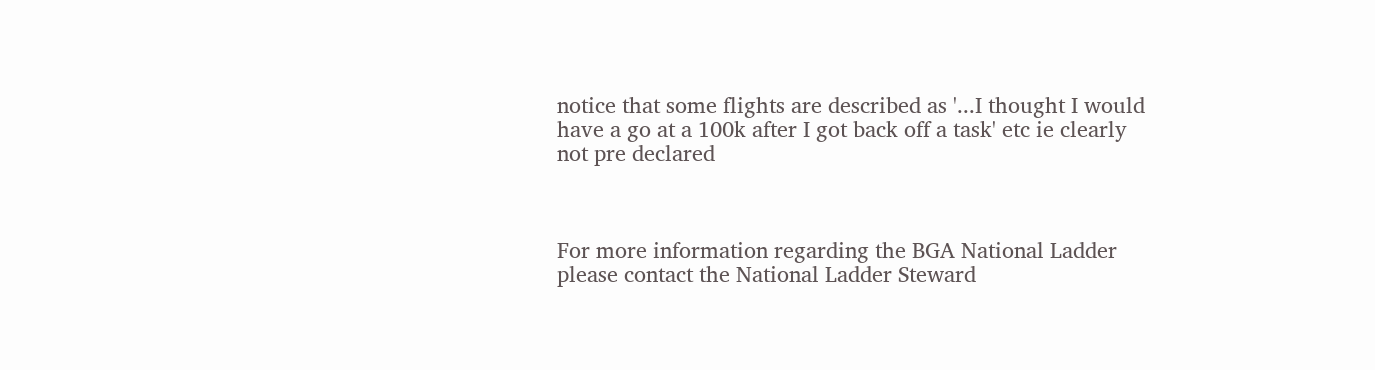notice that some flights are described as '...I thought I would have a go at a 100k after I got back off a task' etc ie clearly not pre declared



For more information regarding the BGA National Ladder please contact the National Ladder Steward